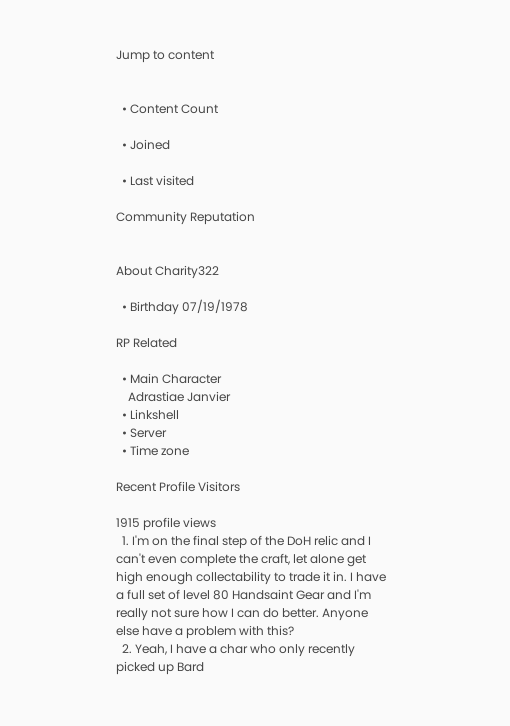Jump to content


  • Content Count

  • Joined

  • Last visited

Community Reputation


About Charity322

  • Birthday 07/19/1978

RP Related

  • Main Character
    Adrastiae Janvier
  • Linkshell
  • Server
  • Time zone

Recent Profile Visitors

1915 profile views
  1. I'm on the final step of the DoH relic and I can't even complete the craft, let alone get high enough collectability to trade it in. I have a full set of level 80 Handsaint Gear and I'm really not sure how I can do better. Anyone else have a problem with this?
  2. Yeah, I have a char who only recently picked up Bard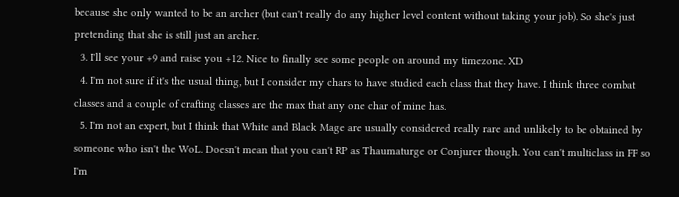because she only wanted to be an archer (but can't really do any higher level content without taking your job). So she's just pretending that she is still just an archer.
  3. I'll see your +9 and raise you +12. Nice to finally see some people on around my timezone. XD
  4. I'm not sure if it's the usual thing, but I consider my chars to have studied each class that they have. I think three combat classes and a couple of crafting classes are the max that any one char of mine has.
  5. I'm not an expert, but I think that White and Black Mage are usually considered really rare and unlikely to be obtained by someone who isn't the WoL. Doesn't mean that you can't RP as Thaumaturge or Conjurer though. You can't multiclass in FF so I'm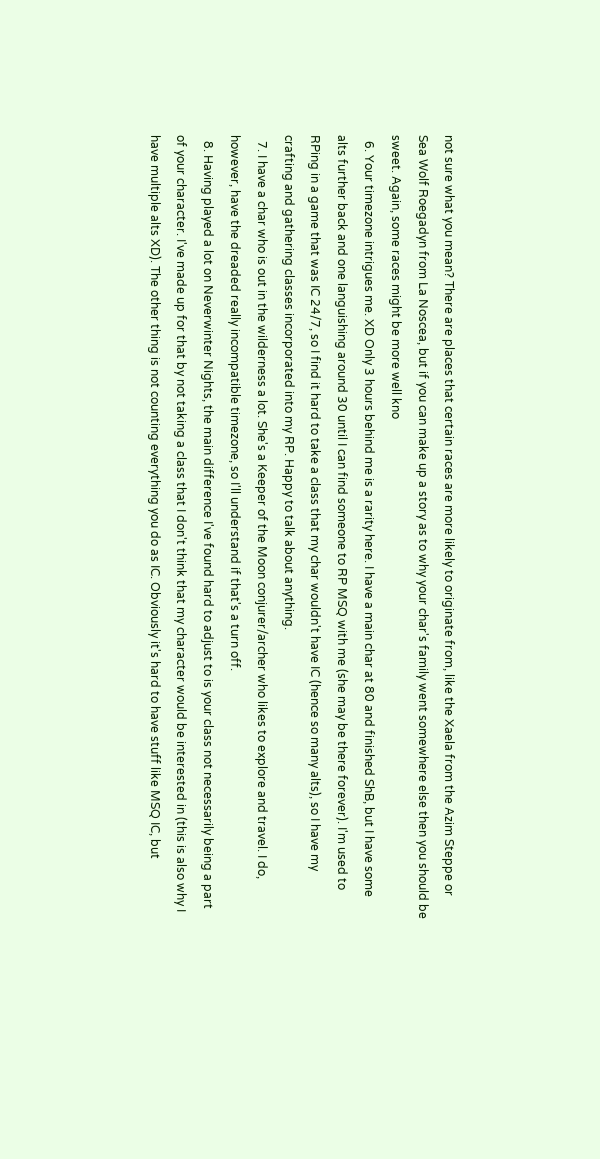not sure what you mean? There are places that certain races are more likely to originate from, like the Xaela from the Azim Steppe or Sea Wolf Roegadyn from La Noscea, but if you can make up a story as to why your char's family went somewhere else then you should be sweet. Again, some races might be more well kno
  6. Your timezone intrigues me. XD Only 3 hours behind me is a rarity here. I have a main char at 80 and finished ShB, but I have some alts further back and one languishing around 30 until I can find someone to RP MSQ with me (she may be there forever). I'm used to RPing in a game that was IC 24/7, so I find it hard to take a class that my char wouldn't have IC (hence so many alts), so I have my crafting and gathering classes incorporated into my RP. Happy to talk about anything.
  7. I have a char who is out in the wilderness a lot. She's a Keeper of the Moon conjurer/archer who likes to explore and travel. I do, however, have the dreaded really incompatible timezone, so I'll understand if that's a turn off.
  8. Having played a lot on Neverwinter Nights, the main difference I've found hard to adjust to is your class not necessarily being a part of your character. I've made up for that by not taking a class that I don't think that my character would be interested in (this is also why I have multiple alts XD). The other thing is not counting everything you do as IC. Obviously it's hard to have stuff like MSQ IC, but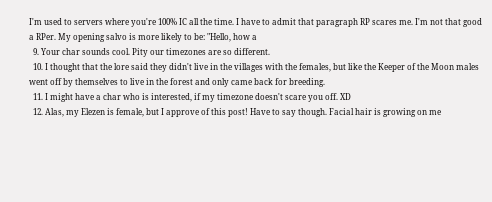I'm used to servers where you're 100% IC all the time. I have to admit that paragraph RP scares me. I'm not that good a RPer. My opening salvo is more likely to be: "Hello, how a
  9. Your char sounds cool. Pity our timezones are so different.
  10. I thought that the lore said they didn't live in the villages with the females, but like the Keeper of the Moon males went off by themselves to live in the forest and only came back for breeding.
  11. I might have a char who is interested, if my timezone doesn't scare you off. XD
  12. Alas, my Elezen is female, but I approve of this post! Have to say though. Facial hair is growing on me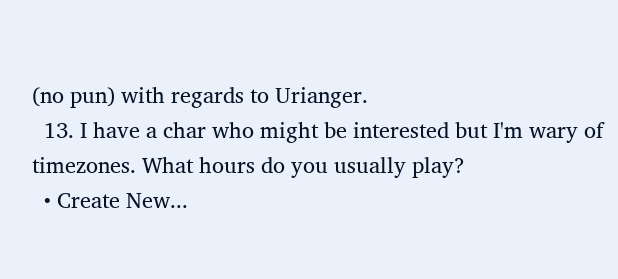(no pun) with regards to Urianger.
  13. I have a char who might be interested but I'm wary of timezones. What hours do you usually play?
  • Create New...